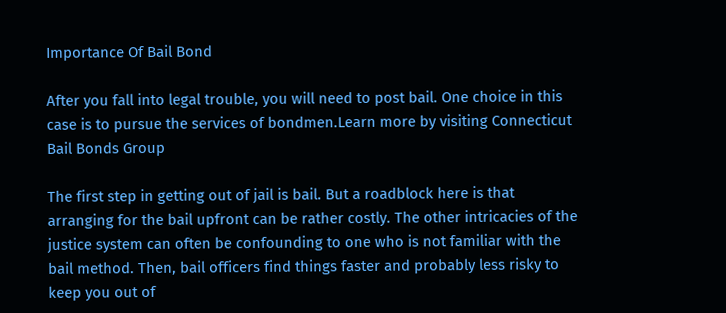Importance Of Bail Bond

After you fall into legal trouble, you will need to post bail. One choice in this case is to pursue the services of bondmen.Learn more by visiting Connecticut Bail Bonds Group

The first step in getting out of jail is bail. But a roadblock here is that arranging for the bail upfront can be rather costly. The other intricacies of the justice system can often be confounding to one who is not familiar with the bail method. Then, bail officers find things faster and probably less risky to keep you out of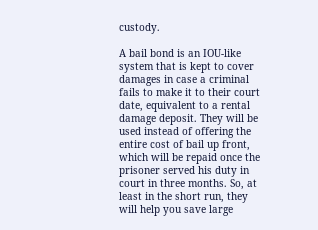custody.

A bail bond is an IOU-like system that is kept to cover damages in case a criminal fails to make it to their court date, equivalent to a rental damage deposit. They will be used instead of offering the entire cost of bail up front, which will be repaid once the prisoner served his duty in court in three months. So, at least in the short run, they will help you save large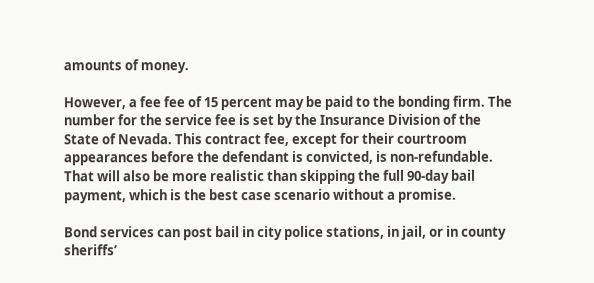amounts of money.

However, a fee fee of 15 percent may be paid to the bonding firm. The number for the service fee is set by the Insurance Division of the State of Nevada. This contract fee, except for their courtroom appearances before the defendant is convicted, is non-refundable. That will also be more realistic than skipping the full 90-day bail payment, which is the best case scenario without a promise.

Bond services can post bail in city police stations, in jail, or in county sheriffs’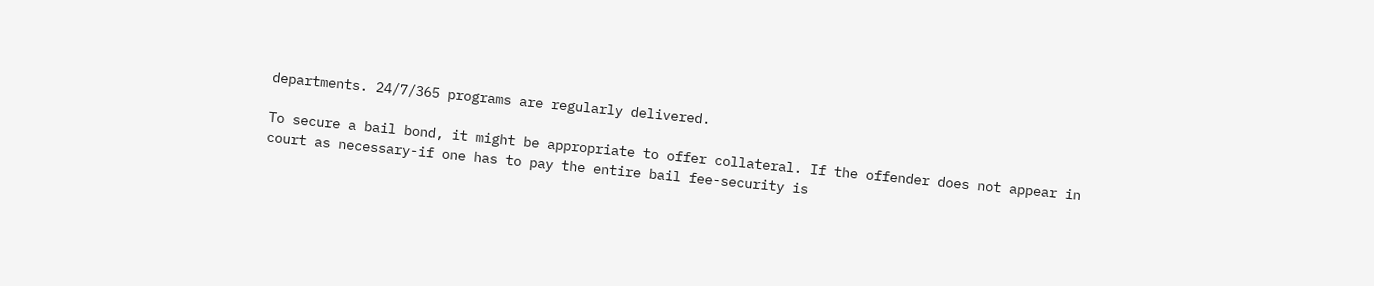departments. 24/7/365 programs are regularly delivered.

To secure a bail bond, it might be appropriate to offer collateral. If the offender does not appear in court as necessary-if one has to pay the entire bail fee-security is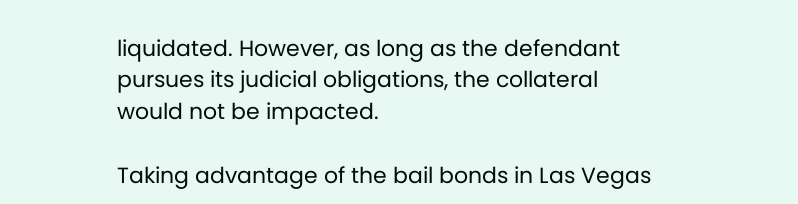liquidated. However, as long as the defendant pursues its judicial obligations, the collateral would not be impacted.

Taking advantage of the bail bonds in Las Vegas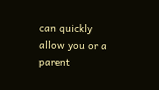can quickly allow you or a parent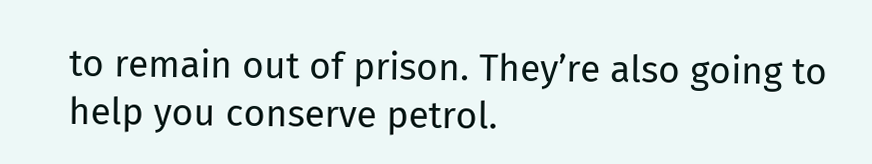to remain out of prison. They’re also going to help you conserve petrol.